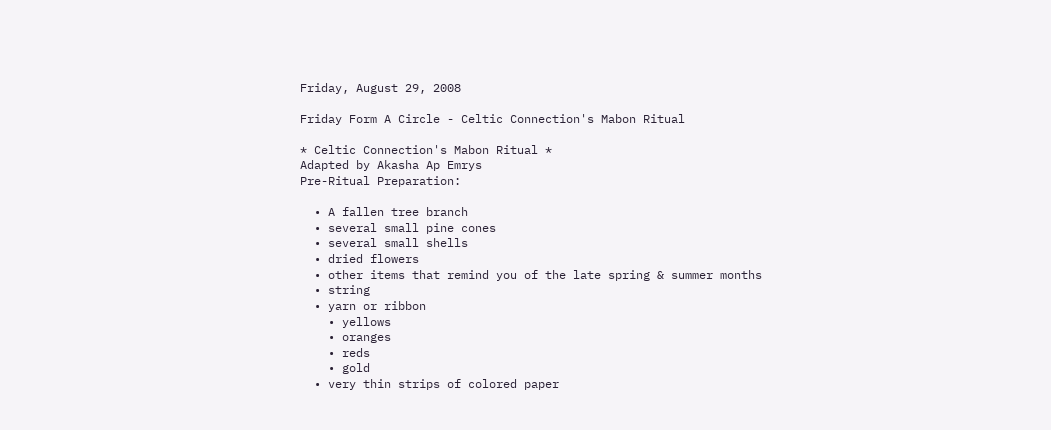Friday, August 29, 2008

Friday Form A Circle - Celtic Connection's Mabon Ritual

* Celtic Connection's Mabon Ritual *
Adapted by Akasha Ap Emrys
Pre-Ritual Preparation:

  • A fallen tree branch
  • several small pine cones
  • several small shells
  • dried flowers
  • other items that remind you of the late spring & summer months
  • string
  • yarn or ribbon
    • yellows
    • oranges
    • reds
    • gold
  • very thin strips of colored paper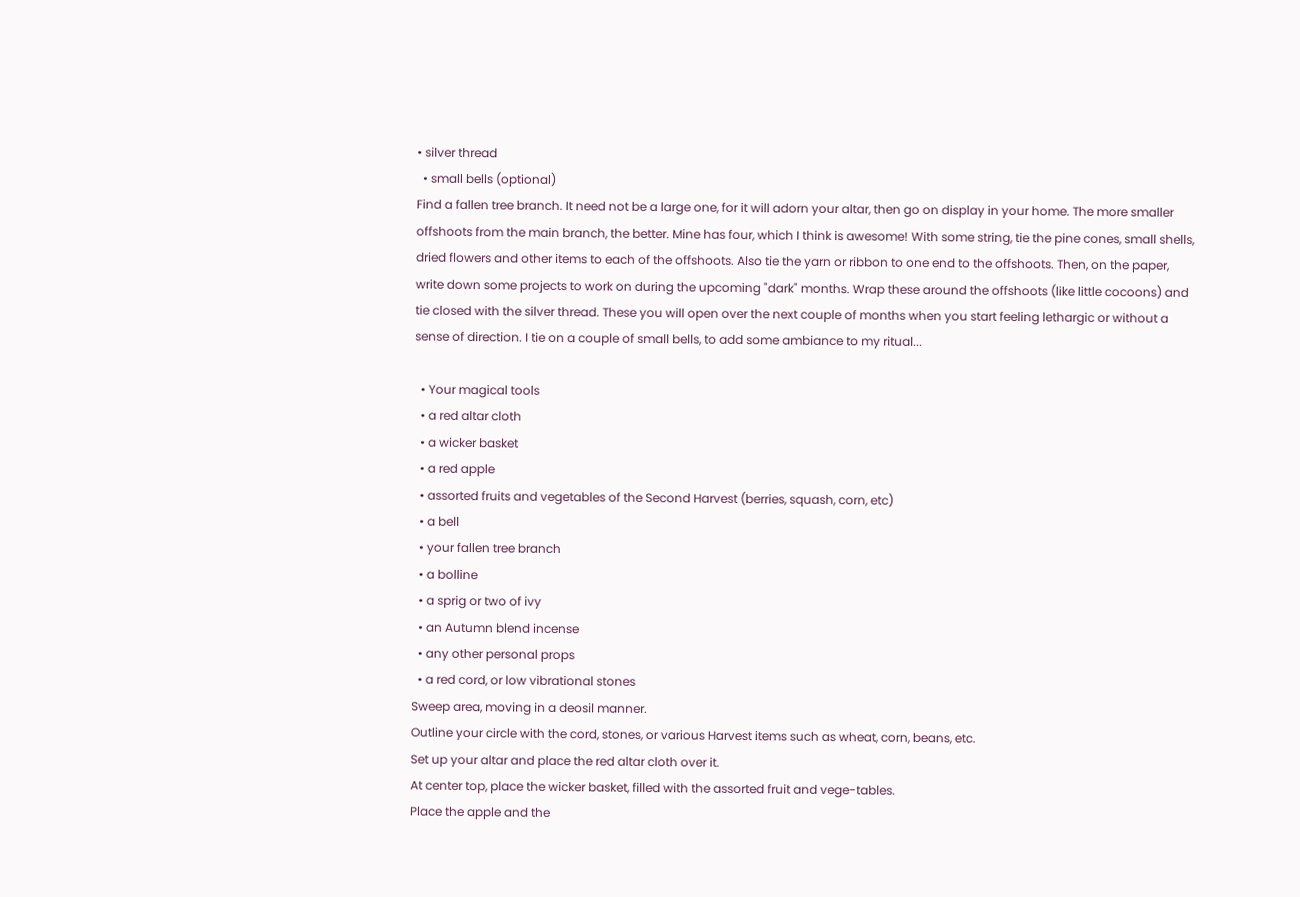• silver thread
  • small bells (optional)
Find a fallen tree branch. It need not be a large one, for it will adorn your altar, then go on display in your home. The more smaller offshoots from the main branch, the better. Mine has four, which I think is awesome! With some string, tie the pine cones, small shells, dried flowers and other items to each of the offshoots. Also tie the yarn or ribbon to one end to the offshoots. Then, on the paper, write down some projects to work on during the upcoming "dark" months. Wrap these around the offshoots (like little cocoons) and tie closed with the silver thread. These you will open over the next couple of months when you start feeling lethargic or without a sense of direction. I tie on a couple of small bells, to add some ambiance to my ritual...

  • Your magical tools
  • a red altar cloth
  • a wicker basket
  • a red apple
  • assorted fruits and vegetables of the Second Harvest (berries, squash, corn, etc)
  • a bell
  • your fallen tree branch
  • a bolline
  • a sprig or two of ivy
  • an Autumn blend incense
  • any other personal props
  • a red cord, or low vibrational stones
Sweep area, moving in a deosil manner.
Outline your circle with the cord, stones, or various Harvest items such as wheat, corn, beans, etc.
Set up your altar and place the red altar cloth over it.
At center top, place the wicker basket, filled with the assorted fruit and vege-tables.
Place the apple and the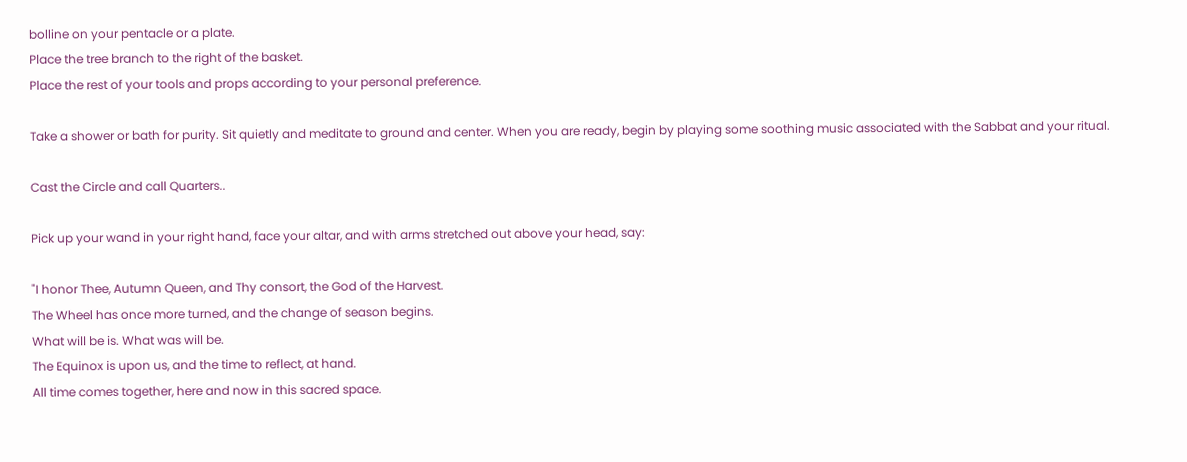bolline on your pentacle or a plate.
Place the tree branch to the right of the basket.
Place the rest of your tools and props according to your personal preference.

Take a shower or bath for purity. Sit quietly and meditate to ground and center. When you are ready, begin by playing some soothing music associated with the Sabbat and your ritual.

Cast the Circle and call Quarters..

Pick up your wand in your right hand, face your altar, and with arms stretched out above your head, say:

"I honor Thee, Autumn Queen, and Thy consort, the God of the Harvest.
The Wheel has once more turned, and the change of season begins.
What will be is. What was will be.
The Equinox is upon us, and the time to reflect, at hand.
All time comes together, here and now in this sacred space.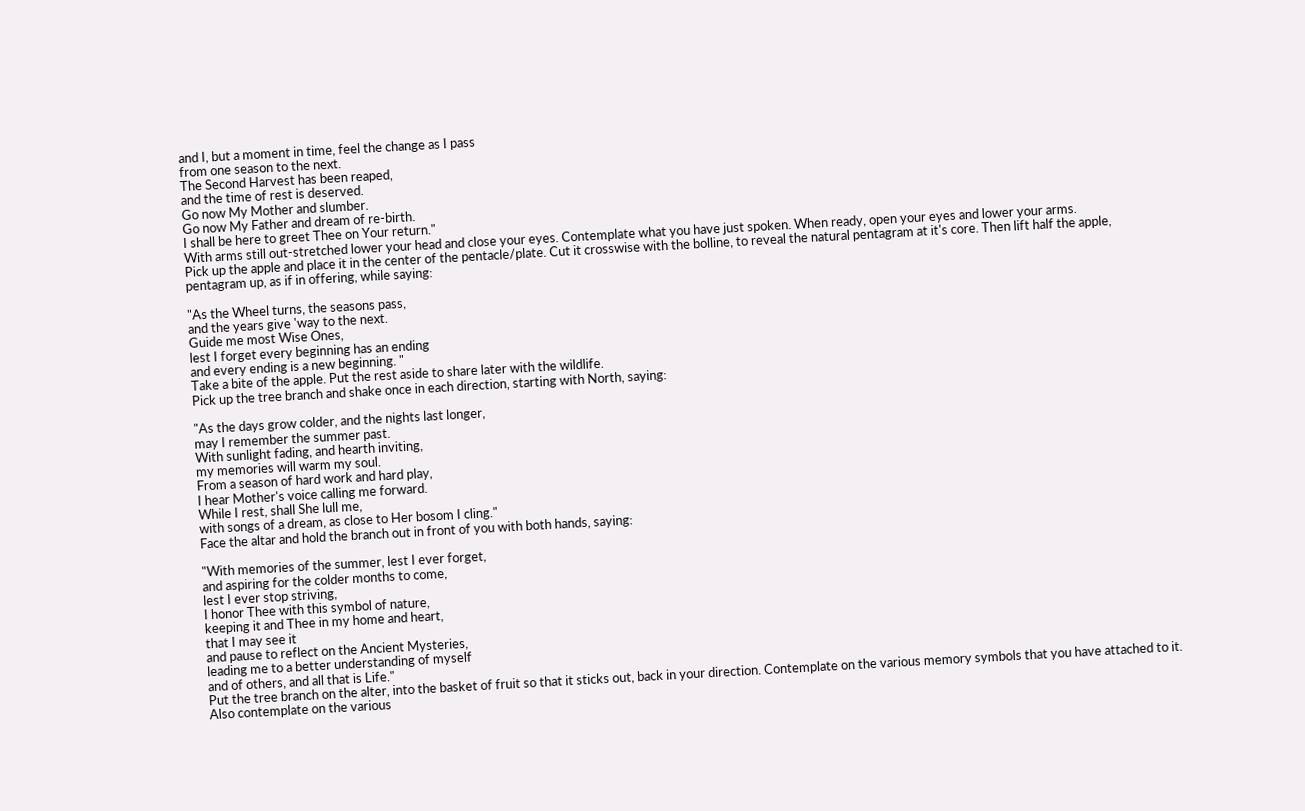and I, but a moment in time, feel the change as I pass
from one season to the next.
The Second Harvest has been reaped,
and the time of rest is deserved.
Go now My Mother and slumber.
Go now My Father and dream of re-birth.
I shall be here to greet Thee on Your return."
With arms still out-stretched lower your head and close your eyes. Contemplate what you have just spoken. When ready, open your eyes and lower your arms.
Pick up the apple and place it in the center of the pentacle/plate. Cut it crosswise with the bolline, to reveal the natural pentagram at it's core. Then lift half the apple, pentagram up, as if in offering, while saying:

"As the Wheel turns, the seasons pass,
and the years give 'way to the next.
Guide me most Wise Ones,
lest I forget every beginning has an ending
and every ending is a new beginning. "
Take a bite of the apple. Put the rest aside to share later with the wildlife.
Pick up the tree branch and shake once in each direction, starting with North, saying:

"As the days grow colder, and the nights last longer,
may I remember the summer past.
With sunlight fading, and hearth inviting,
my memories will warm my soul.
From a season of hard work and hard play,
I hear Mother's voice calling me forward.
While I rest, shall She lull me,
with songs of a dream, as close to Her bosom I cling."
Face the altar and hold the branch out in front of you with both hands, saying:

"With memories of the summer, lest I ever forget,
and aspiring for the colder months to come,
lest I ever stop striving,
I honor Thee with this symbol of nature,
keeping it and Thee in my home and heart,
that I may see it
and pause to reflect on the Ancient Mysteries,
leading me to a better understanding of myself
and of others, and all that is Life."
Put the tree branch on the alter, into the basket of fruit so that it sticks out, back in your direction. Contemplate on the various memory symbols that you have attached to it. Also contemplate on the various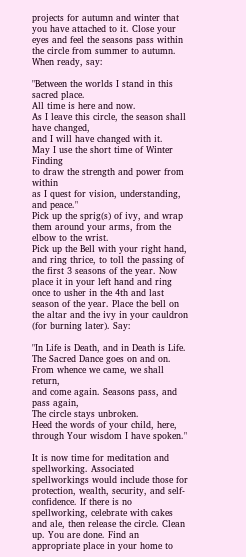projects for autumn and winter that you have attached to it. Close your eyes and feel the seasons pass within the circle from summer to autumn. When ready, say:

"Between the worlds I stand in this sacred place.
All time is here and now.
As I leave this circle, the season shall have changed,
and I will have changed with it.
May I use the short time of Winter Finding
to draw the strength and power from within
as I quest for vision, understanding, and peace."
Pick up the sprig(s) of ivy, and wrap them around your arms, from the elbow to the wrist.
Pick up the Bell with your right hand, and ring thrice, to toll the passing of the first 3 seasons of the year. Now place it in your left hand and ring once to usher in the 4th and last season of the year. Place the bell on the altar and the ivy in your cauldron (for burning later). Say:

"In Life is Death, and in Death is Life.
The Sacred Dance goes on and on.
From whence we came, we shall return,
and come again. Seasons pass, and pass again,
The circle stays unbroken.
Heed the words of your child, here,
through Your wisdom I have spoken."

It is now time for meditation and spellworking. Associated spellworkings would include those for protection, wealth, security, and self-confidence. If there is no spellworking, celebrate with cakes and ale, then release the circle. Clean up. You are done. Find an appropriate place in your home to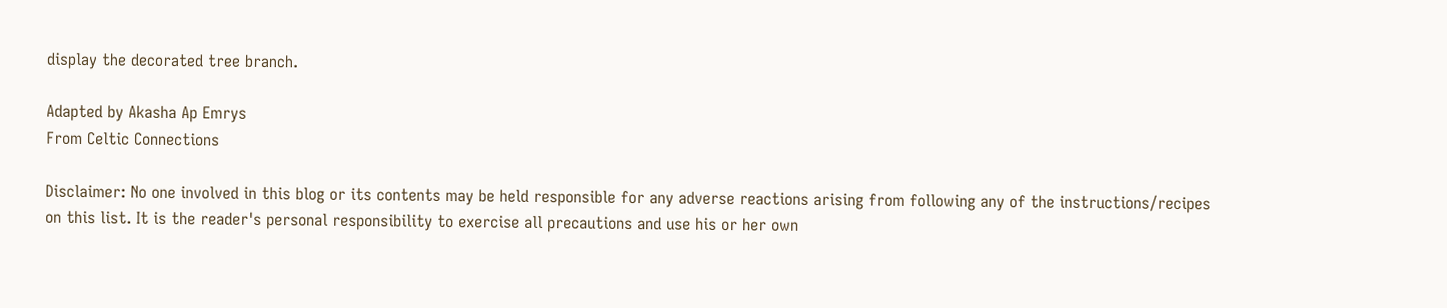display the decorated tree branch.

Adapted by Akasha Ap Emrys
From Celtic Connections

Disclaimer: No one involved in this blog or its contents may be held responsible for any adverse reactions arising from following any of the instructions/recipes on this list. It is the reader's personal responsibility to exercise all precautions and use his or her own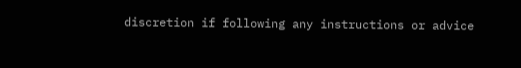discretion if following any instructions or advice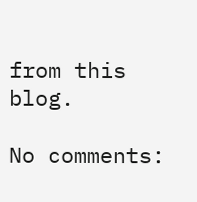from this blog.

No comments: